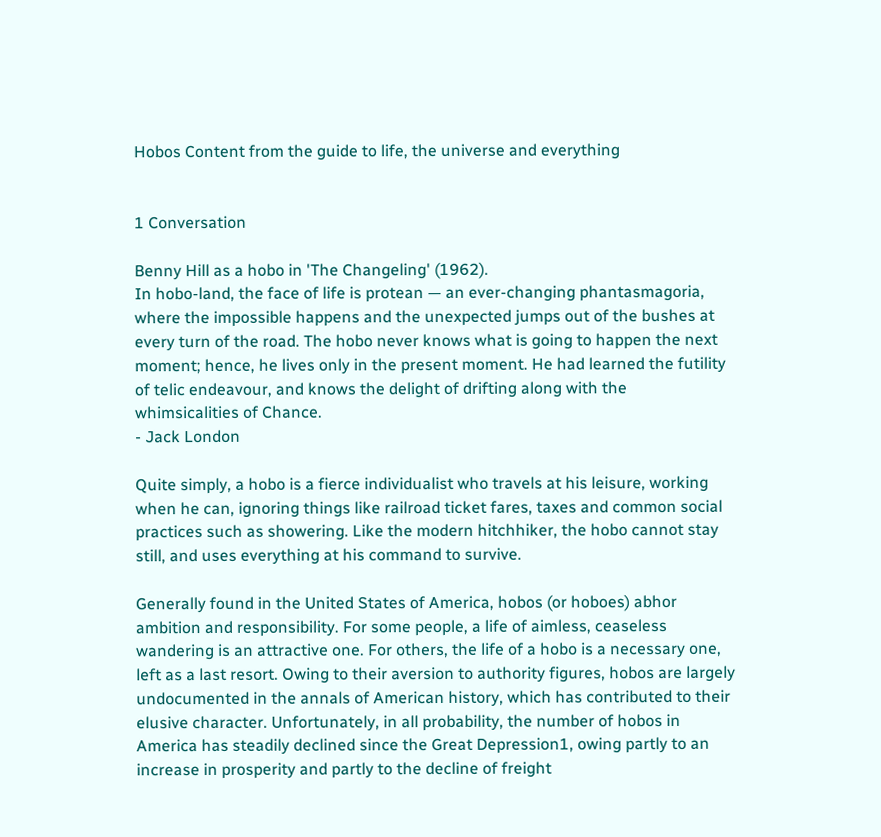Hobos Content from the guide to life, the universe and everything


1 Conversation

Benny Hill as a hobo in 'The Changeling' (1962).
In hobo-land, the face of life is protean — an ever-changing phantasmagoria, where the impossible happens and the unexpected jumps out of the bushes at every turn of the road. The hobo never knows what is going to happen the next moment; hence, he lives only in the present moment. He had learned the futility of telic endeavour, and knows the delight of drifting along with the whimsicalities of Chance.
- Jack London

Quite simply, a hobo is a fierce individualist who travels at his leisure, working when he can, ignoring things like railroad ticket fares, taxes and common social practices such as showering. Like the modern hitchhiker, the hobo cannot stay still, and uses everything at his command to survive.

Generally found in the United States of America, hobos (or hoboes) abhor ambition and responsibility. For some people, a life of aimless, ceaseless wandering is an attractive one. For others, the life of a hobo is a necessary one, left as a last resort. Owing to their aversion to authority figures, hobos are largely undocumented in the annals of American history, which has contributed to their elusive character. Unfortunately, in all probability, the number of hobos in America has steadily declined since the Great Depression1, owing partly to an increase in prosperity and partly to the decline of freight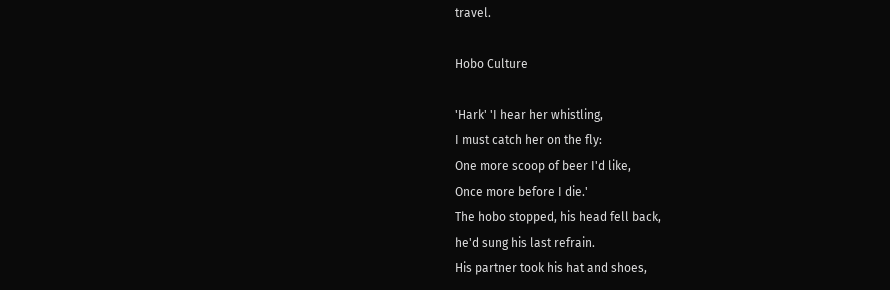travel.

Hobo Culture

'Hark' 'I hear her whistling,
I must catch her on the fly:
One more scoop of beer I'd like,
Once more before I die.'
The hobo stopped, his head fell back,
he'd sung his last refrain.
His partner took his hat and shoes,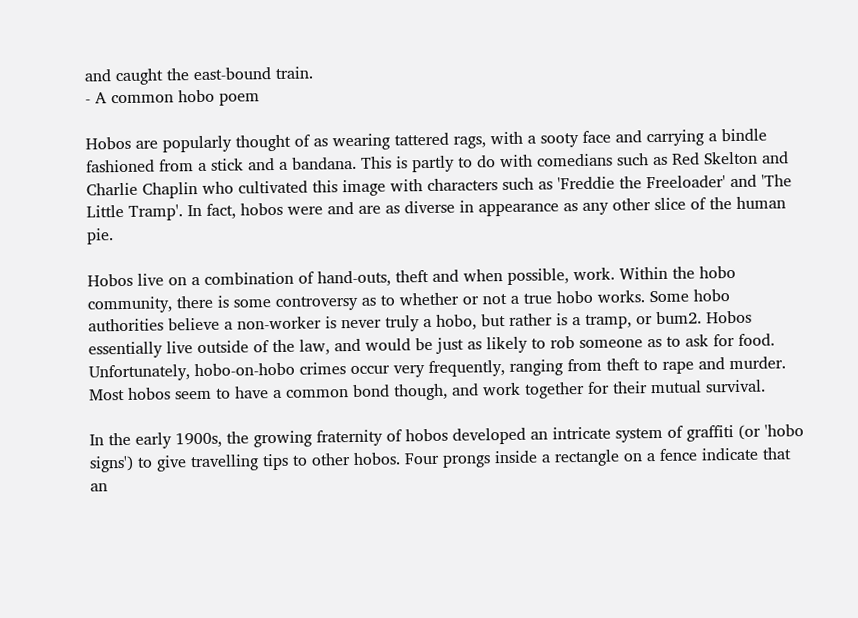and caught the east-bound train.
- A common hobo poem

Hobos are popularly thought of as wearing tattered rags, with a sooty face and carrying a bindle fashioned from a stick and a bandana. This is partly to do with comedians such as Red Skelton and Charlie Chaplin who cultivated this image with characters such as 'Freddie the Freeloader' and 'The Little Tramp'. In fact, hobos were and are as diverse in appearance as any other slice of the human pie.

Hobos live on a combination of hand-outs, theft and when possible, work. Within the hobo community, there is some controversy as to whether or not a true hobo works. Some hobo authorities believe a non-worker is never truly a hobo, but rather is a tramp, or bum2. Hobos essentially live outside of the law, and would be just as likely to rob someone as to ask for food. Unfortunately, hobo-on-hobo crimes occur very frequently, ranging from theft to rape and murder. Most hobos seem to have a common bond though, and work together for their mutual survival.

In the early 1900s, the growing fraternity of hobos developed an intricate system of graffiti (or 'hobo signs') to give travelling tips to other hobos. Four prongs inside a rectangle on a fence indicate that an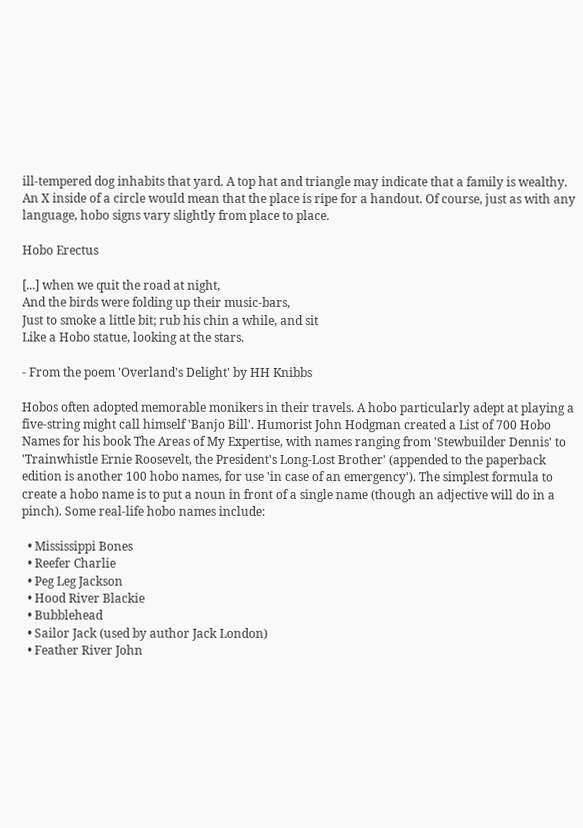ill-tempered dog inhabits that yard. A top hat and triangle may indicate that a family is wealthy. An X inside of a circle would mean that the place is ripe for a handout. Of course, just as with any language, hobo signs vary slightly from place to place.

Hobo Erectus

[...] when we quit the road at night,
And the birds were folding up their music-bars,
Just to smoke a little bit; rub his chin a while, and sit
Like a Hobo statue, looking at the stars.

- From the poem 'Overland's Delight' by HH Knibbs

Hobos often adopted memorable monikers in their travels. A hobo particularly adept at playing a five-string might call himself 'Banjo Bill'. Humorist John Hodgman created a List of 700 Hobo Names for his book The Areas of My Expertise, with names ranging from 'Stewbuilder Dennis' to 'Trainwhistle Ernie Roosevelt, the President's Long-Lost Brother' (appended to the paperback edition is another 100 hobo names, for use 'in case of an emergency'). The simplest formula to create a hobo name is to put a noun in front of a single name (though an adjective will do in a pinch). Some real-life hobo names include:

  • Mississippi Bones
  • Reefer Charlie
  • Peg Leg Jackson
  • Hood River Blackie
  • Bubblehead
  • Sailor Jack (used by author Jack London)
  • Feather River John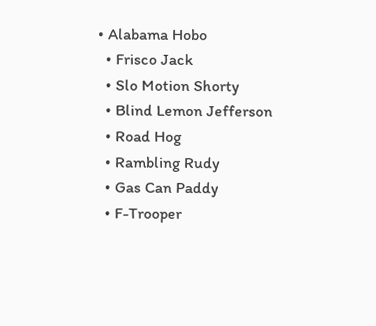• Alabama Hobo
  • Frisco Jack
  • Slo Motion Shorty
  • Blind Lemon Jefferson
  • Road Hog
  • Rambling Rudy
  • Gas Can Paddy
  • F-Trooper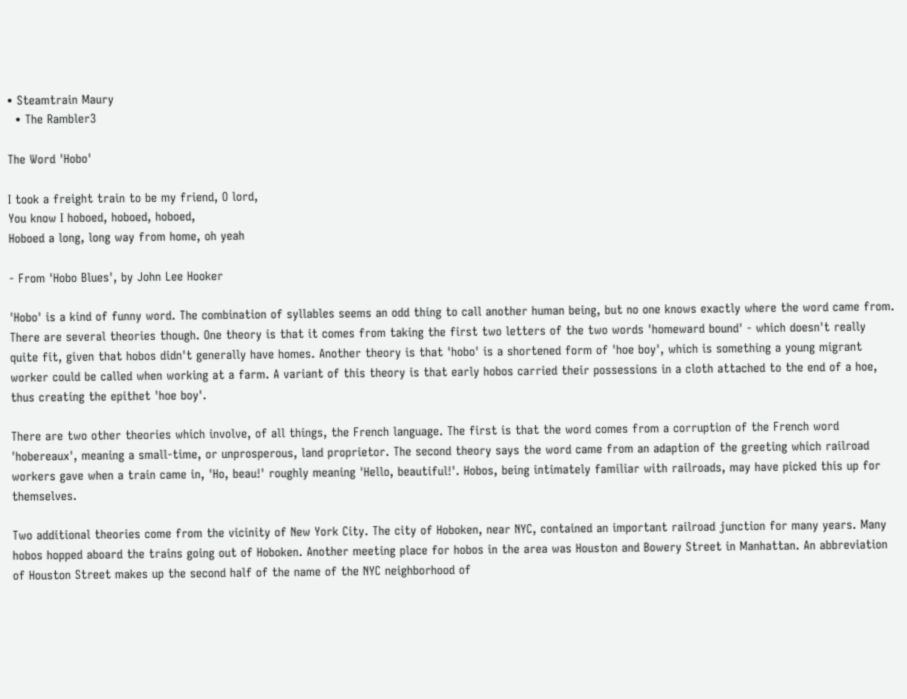• Steamtrain Maury
  • The Rambler3

The Word 'Hobo'

I took a freight train to be my friend, O lord,
You know I hoboed, hoboed, hoboed,
Hoboed a long, long way from home, oh yeah

- From 'Hobo Blues', by John Lee Hooker

'Hobo' is a kind of funny word. The combination of syllables seems an odd thing to call another human being, but no one knows exactly where the word came from. There are several theories though. One theory is that it comes from taking the first two letters of the two words 'homeward bound' - which doesn't really quite fit, given that hobos didn't generally have homes. Another theory is that 'hobo' is a shortened form of 'hoe boy', which is something a young migrant worker could be called when working at a farm. A variant of this theory is that early hobos carried their possessions in a cloth attached to the end of a hoe, thus creating the epithet 'hoe boy'.

There are two other theories which involve, of all things, the French language. The first is that the word comes from a corruption of the French word 'hobereaux', meaning a small-time, or unprosperous, land proprietor. The second theory says the word came from an adaption of the greeting which railroad workers gave when a train came in, 'Ho, beau!' roughly meaning 'Hello, beautiful!'. Hobos, being intimately familiar with railroads, may have picked this up for themselves.

Two additional theories come from the vicinity of New York City. The city of Hoboken, near NYC, contained an important railroad junction for many years. Many hobos hopped aboard the trains going out of Hoboken. Another meeting place for hobos in the area was Houston and Bowery Street in Manhattan. An abbreviation of Houston Street makes up the second half of the name of the NYC neighborhood of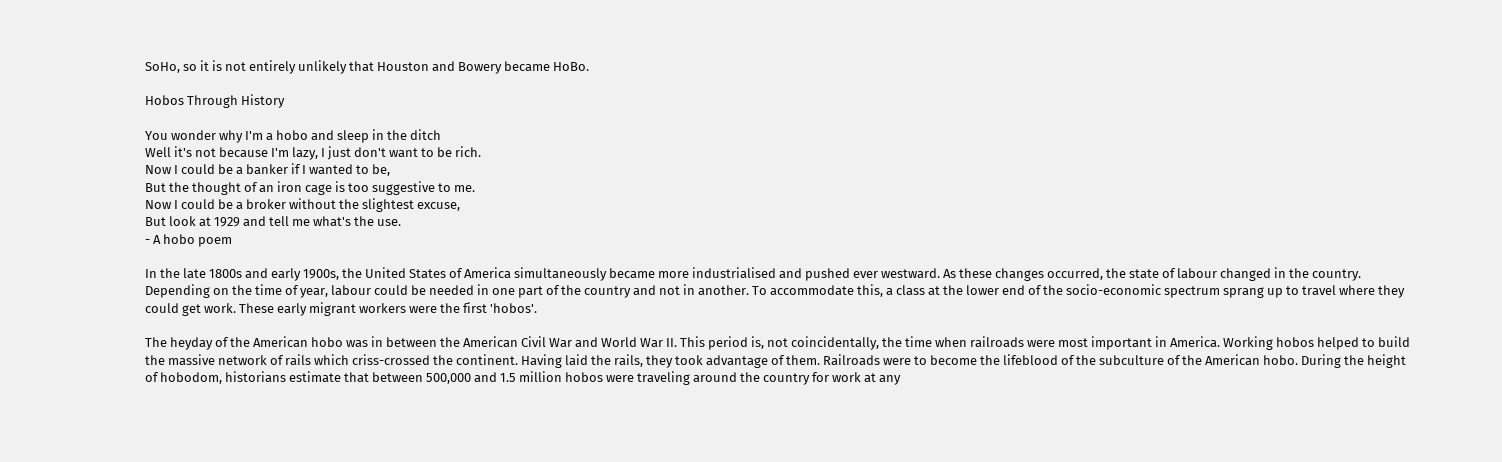SoHo, so it is not entirely unlikely that Houston and Bowery became HoBo.

Hobos Through History

You wonder why I'm a hobo and sleep in the ditch
Well it's not because I'm lazy, I just don't want to be rich.
Now I could be a banker if I wanted to be,
But the thought of an iron cage is too suggestive to me.
Now I could be a broker without the slightest excuse,
But look at 1929 and tell me what's the use.
- A hobo poem

In the late 1800s and early 1900s, the United States of America simultaneously became more industrialised and pushed ever westward. As these changes occurred, the state of labour changed in the country. Depending on the time of year, labour could be needed in one part of the country and not in another. To accommodate this, a class at the lower end of the socio-economic spectrum sprang up to travel where they could get work. These early migrant workers were the first 'hobos'.

The heyday of the American hobo was in between the American Civil War and World War II. This period is, not coincidentally, the time when railroads were most important in America. Working hobos helped to build the massive network of rails which criss-crossed the continent. Having laid the rails, they took advantage of them. Railroads were to become the lifeblood of the subculture of the American hobo. During the height of hobodom, historians estimate that between 500,000 and 1.5 million hobos were traveling around the country for work at any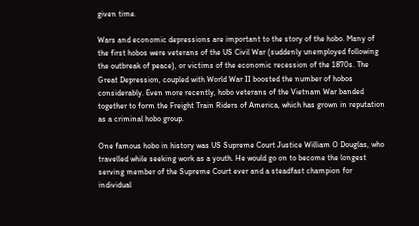given time.

Wars and economic depressions are important to the story of the hobo. Many of the first hobos were veterans of the US Civil War (suddenly unemployed following the outbreak of peace), or victims of the economic recession of the 1870s. The Great Depression, coupled with World War II boosted the number of hobos considerably. Even more recently, hobo veterans of the Vietnam War banded together to form the Freight Train Riders of America, which has grown in reputation as a criminal hobo group.

One famous hobo in history was US Supreme Court Justice William O Douglas, who travelled while seeking work as a youth. He would go on to become the longest serving member of the Supreme Court ever and a steadfast champion for individual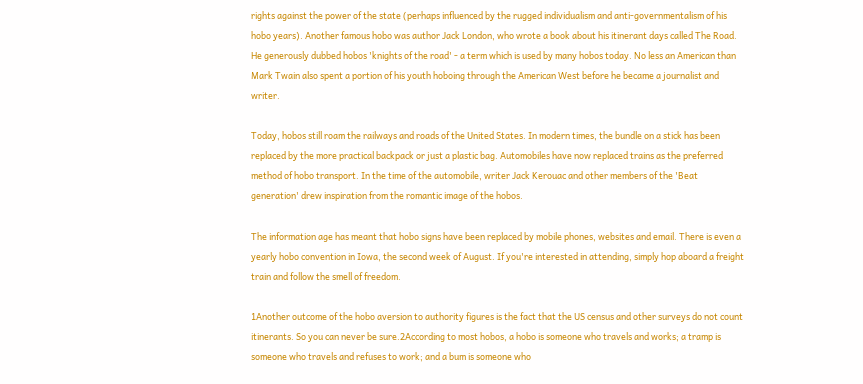rights against the power of the state (perhaps influenced by the rugged individualism and anti-governmentalism of his hobo years). Another famous hobo was author Jack London, who wrote a book about his itinerant days called The Road. He generously dubbed hobos 'knights of the road' - a term which is used by many hobos today. No less an American than Mark Twain also spent a portion of his youth hoboing through the American West before he became a journalist and writer.

Today, hobos still roam the railways and roads of the United States. In modern times, the bundle on a stick has been replaced by the more practical backpack or just a plastic bag. Automobiles have now replaced trains as the preferred method of hobo transport. In the time of the automobile, writer Jack Kerouac and other members of the 'Beat generation' drew inspiration from the romantic image of the hobos.

The information age has meant that hobo signs have been replaced by mobile phones, websites and email. There is even a yearly hobo convention in Iowa, the second week of August. If you're interested in attending, simply hop aboard a freight train and follow the smell of freedom.

1Another outcome of the hobo aversion to authority figures is the fact that the US census and other surveys do not count itinerants. So you can never be sure.2According to most hobos, a hobo is someone who travels and works; a tramp is someone who travels and refuses to work; and a bum is someone who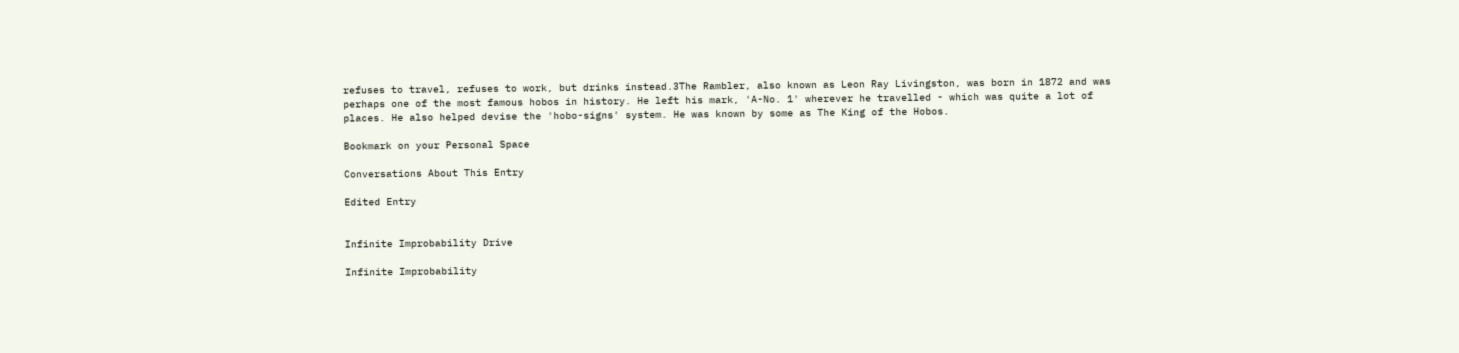refuses to travel, refuses to work, but drinks instead.3The Rambler, also known as Leon Ray Livingston, was born in 1872 and was perhaps one of the most famous hobos in history. He left his mark, 'A-No. 1' wherever he travelled - which was quite a lot of places. He also helped devise the 'hobo-signs' system. He was known by some as The King of the Hobos.

Bookmark on your Personal Space

Conversations About This Entry

Edited Entry


Infinite Improbability Drive

Infinite Improbability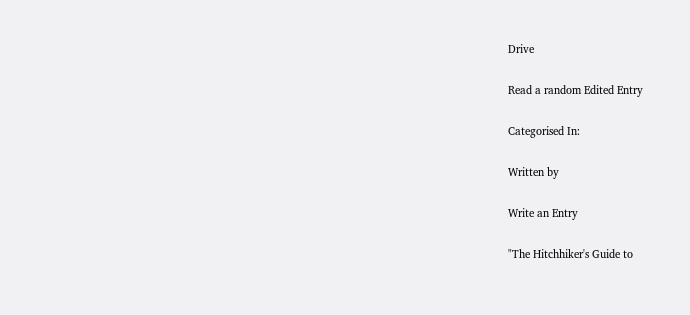Drive

Read a random Edited Entry

Categorised In:

Written by

Write an Entry

"The Hitchhiker's Guide to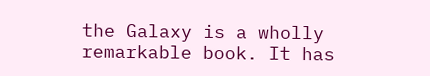the Galaxy is a wholly remarkable book. It has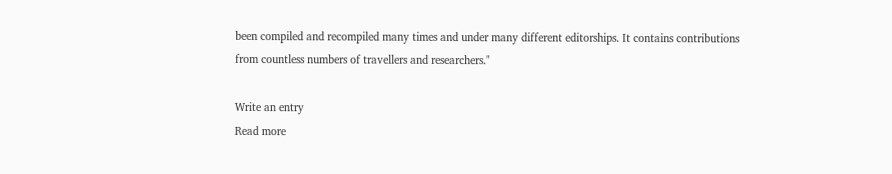been compiled and recompiled many times and under many different editorships. It contains contributions from countless numbers of travellers and researchers."

Write an entry
Read more